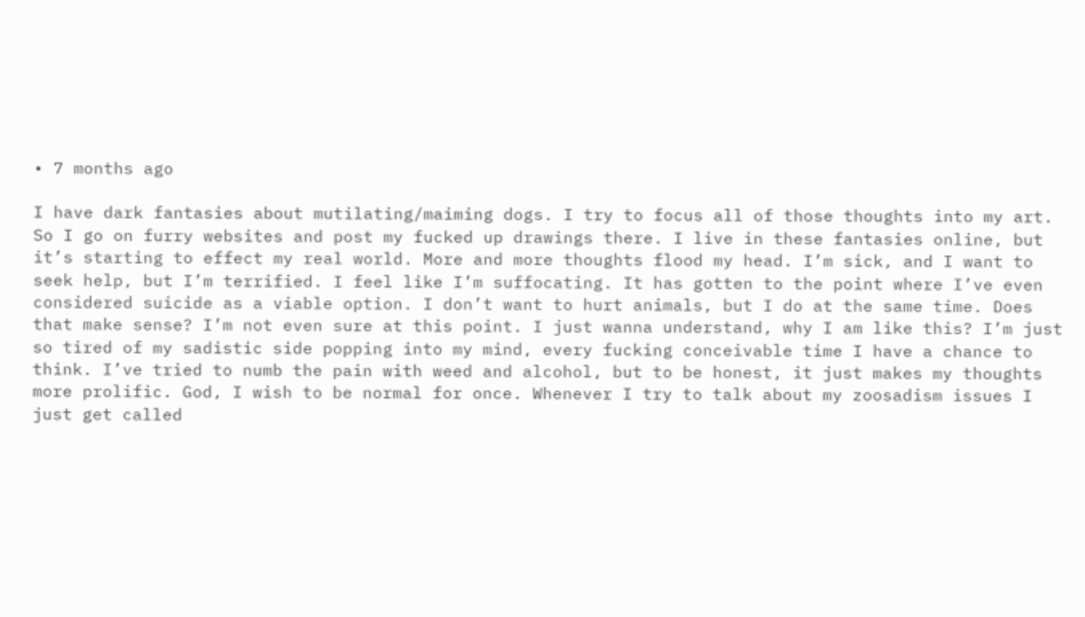• 7 months ago

I have dark fantasies about mutilating/maiming dogs. I try to focus all of those thoughts into my art. So I go on furry websites and post my fucked up drawings there. I live in these fantasies online, but it’s starting to effect my real world. More and more thoughts flood my head. I’m sick, and I want to seek help, but I’m terrified. I feel like I’m suffocating. It has gotten to the point where I’ve even considered suicide as a viable option. I don’t want to hurt animals, but I do at the same time. Does that make sense? I’m not even sure at this point. I just wanna understand, why I am like this? I’m just so tired of my sadistic side popping into my mind, every fucking conceivable time I have a chance to think. I’ve tried to numb the pain with weed and alcohol, but to be honest, it just makes my thoughts more prolific. God, I wish to be normal for once. Whenever I try to talk about my zoosadism issues I just get called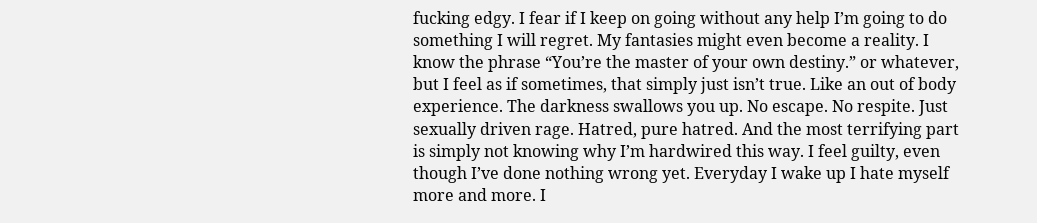fucking edgy. I fear if I keep on going without any help I’m going to do something I will regret. My fantasies might even become a reality. I know the phrase “You’re the master of your own destiny.” or whatever, but I feel as if sometimes, that simply just isn’t true. Like an out of body experience. The darkness swallows you up. No escape. No respite. Just sexually driven rage. Hatred, pure hatred. And the most terrifying part is simply not knowing why I’m hardwired this way. I feel guilty, even though I’ve done nothing wrong yet. Everyday I wake up I hate myself more and more. I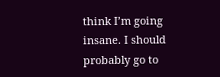think I’m going insane. I should probably go to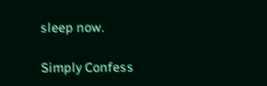sleep now.

Simply Confess